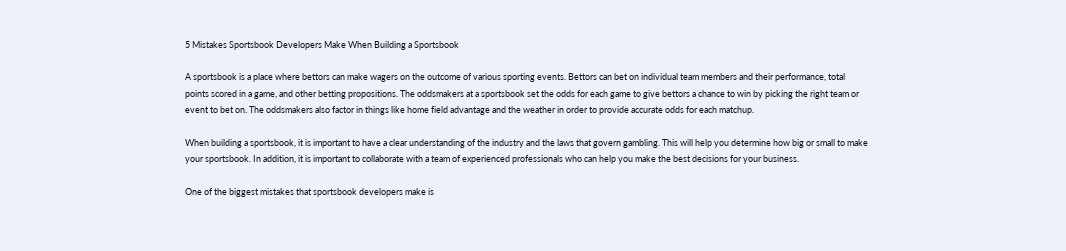5 Mistakes Sportsbook Developers Make When Building a Sportsbook

A sportsbook is a place where bettors can make wagers on the outcome of various sporting events. Bettors can bet on individual team members and their performance, total points scored in a game, and other betting propositions. The oddsmakers at a sportsbook set the odds for each game to give bettors a chance to win by picking the right team or event to bet on. The oddsmakers also factor in things like home field advantage and the weather in order to provide accurate odds for each matchup.

When building a sportsbook, it is important to have a clear understanding of the industry and the laws that govern gambling. This will help you determine how big or small to make your sportsbook. In addition, it is important to collaborate with a team of experienced professionals who can help you make the best decisions for your business.

One of the biggest mistakes that sportsbook developers make is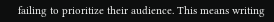failing to prioritize their audience. This means writing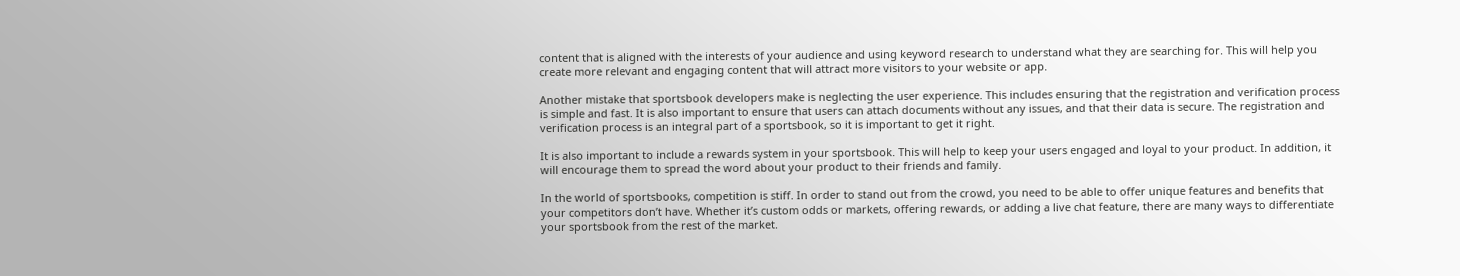content that is aligned with the interests of your audience and using keyword research to understand what they are searching for. This will help you create more relevant and engaging content that will attract more visitors to your website or app.

Another mistake that sportsbook developers make is neglecting the user experience. This includes ensuring that the registration and verification process is simple and fast. It is also important to ensure that users can attach documents without any issues, and that their data is secure. The registration and verification process is an integral part of a sportsbook, so it is important to get it right.

It is also important to include a rewards system in your sportsbook. This will help to keep your users engaged and loyal to your product. In addition, it will encourage them to spread the word about your product to their friends and family.

In the world of sportsbooks, competition is stiff. In order to stand out from the crowd, you need to be able to offer unique features and benefits that your competitors don’t have. Whether it’s custom odds or markets, offering rewards, or adding a live chat feature, there are many ways to differentiate your sportsbook from the rest of the market.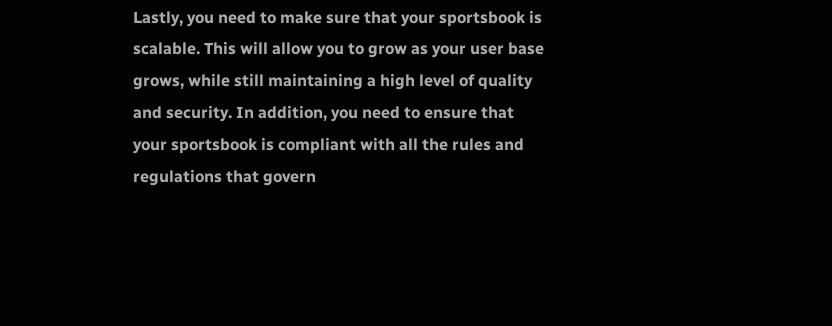Lastly, you need to make sure that your sportsbook is scalable. This will allow you to grow as your user base grows, while still maintaining a high level of quality and security. In addition, you need to ensure that your sportsbook is compliant with all the rules and regulations that govern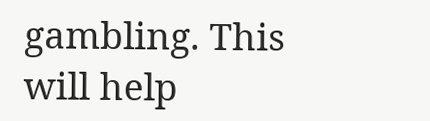gambling. This will help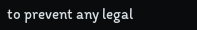to prevent any legal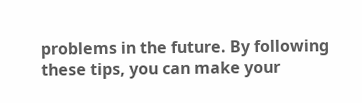problems in the future. By following these tips, you can make your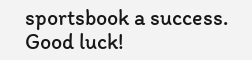sportsbook a success. Good luck!